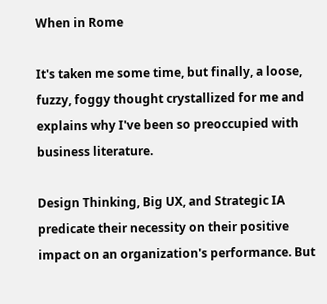When in Rome

It's taken me some time, but finally, a loose, fuzzy, foggy thought crystallized for me and explains why I've been so preoccupied with business literature.

Design Thinking, Big UX, and Strategic IA predicate their necessity on their positive impact on an organization's performance. But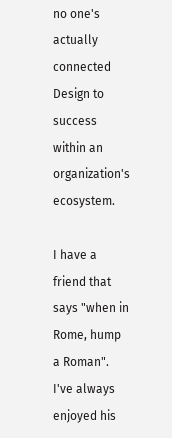no one's actually connected Design to success within an organization's ecosystem.

I have a friend that says "when in Rome, hump a Roman". I've always enjoyed his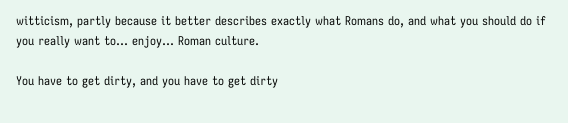witticism, partly because it better describes exactly what Romans do, and what you should do if you really want to... enjoy... Roman culture.

You have to get dirty, and you have to get dirty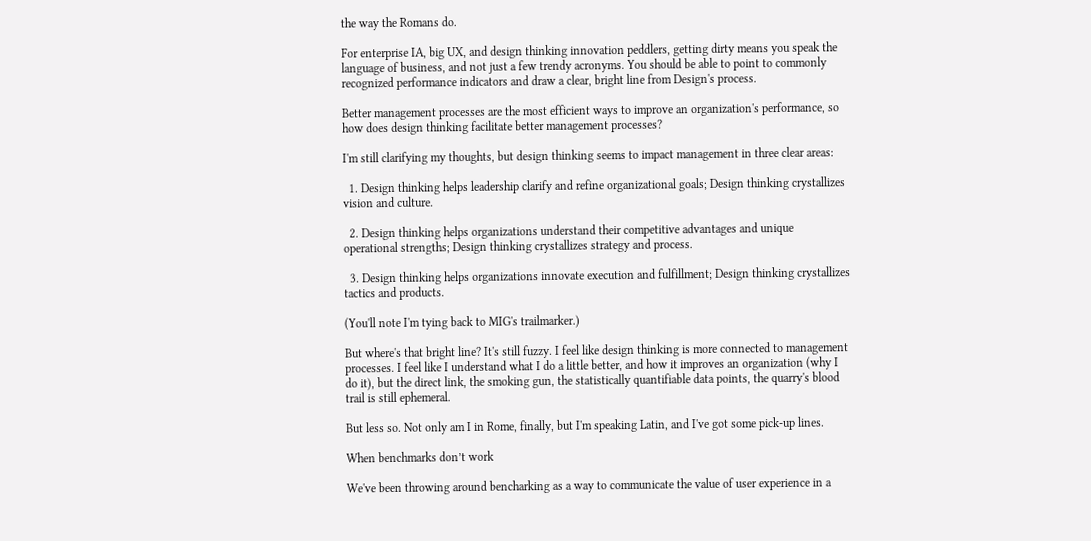the way the Romans do.

For enterprise IA, big UX, and design thinking innovation peddlers, getting dirty means you speak the language of business, and not just a few trendy acronyms. You should be able to point to commonly recognized performance indicators and draw a clear, bright line from Design's process.

Better management processes are the most efficient ways to improve an organization's performance, so how does design thinking facilitate better management processes?

I'm still clarifying my thoughts, but design thinking seems to impact management in three clear areas:

  1. Design thinking helps leadership clarify and refine organizational goals; Design thinking crystallizes vision and culture.

  2. Design thinking helps organizations understand their competitive advantages and unique operational strengths; Design thinking crystallizes strategy and process.

  3. Design thinking helps organizations innovate execution and fulfillment; Design thinking crystallizes tactics and products.

(You'll note I'm tying back to MIG's trailmarker.)

But where's that bright line? It's still fuzzy. I feel like design thinking is more connected to management processes. I feel like I understand what I do a little better, and how it improves an organization (why I do it), but the direct link, the smoking gun, the statistically quantifiable data points, the quarry's blood trail is still ephemeral.

But less so. Not only am I in Rome, finally, but I'm speaking Latin, and I've got some pick-up lines.

When benchmarks don’t work

We've been throwing around bencharking as a way to communicate the value of user experience in a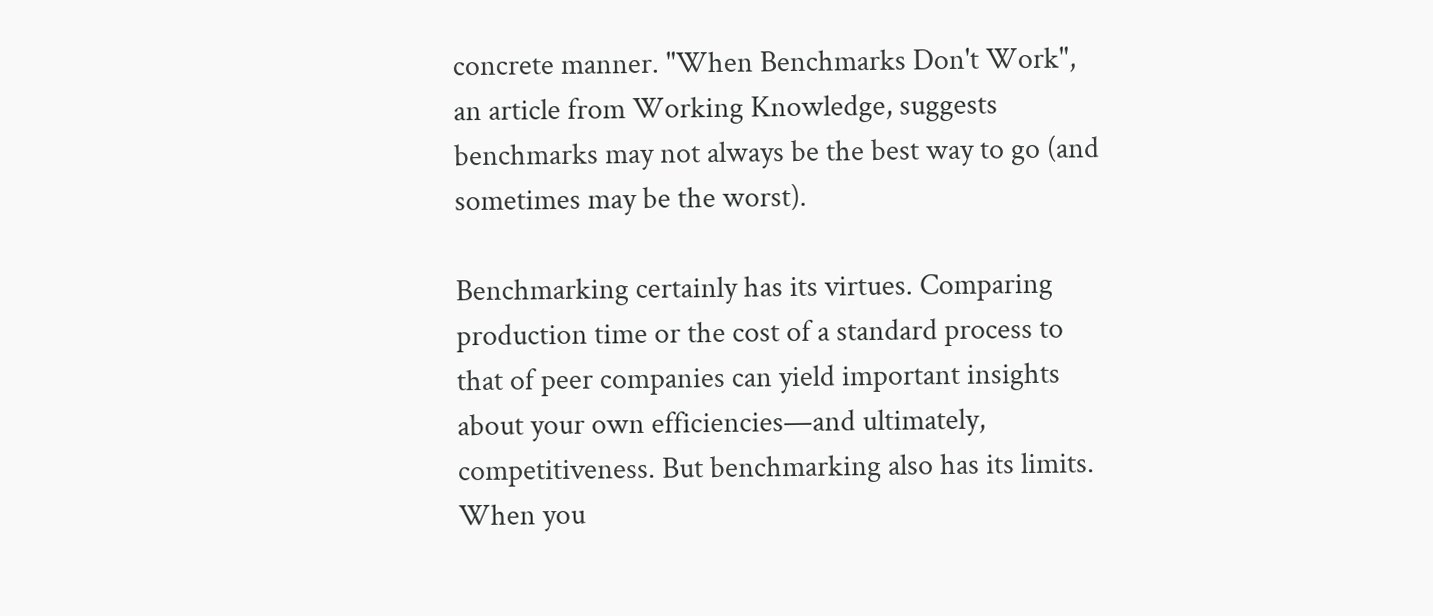concrete manner. "When Benchmarks Don't Work", an article from Working Knowledge, suggests benchmarks may not always be the best way to go (and sometimes may be the worst).

Benchmarking certainly has its virtues. Comparing production time or the cost of a standard process to that of peer companies can yield important insights about your own efficiencies—and ultimately, competitiveness. But benchmarking also has its limits. When you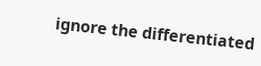ignore the differentiated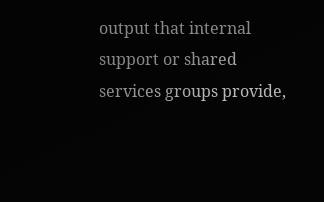output that internal support or shared services groups provide,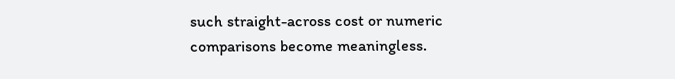such straight-across cost or numeric comparisons become meaningless.